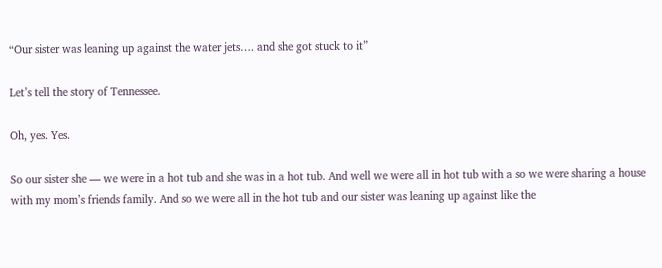“Our sister was leaning up against the water jets…. and she got stuck to it”

Let’s tell the story of Tennessee.

Oh, yes. Yes.

So our sister she — we were in a hot tub and she was in a hot tub. And well we were all in hot tub with a so we were sharing a house with my mom’s friends family. And so we were all in the hot tub and our sister was leaning up against like the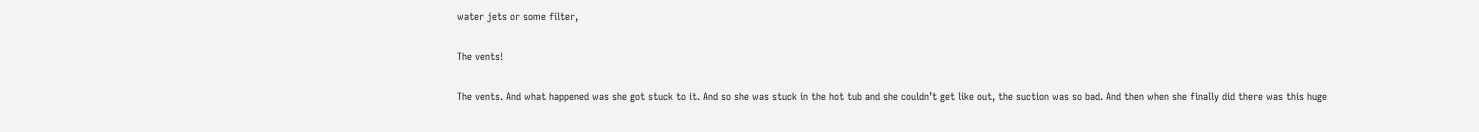water jets or some filter,

The vents!

The vents. And what happened was she got stuck to it. And so she was stuck in the hot tub and she couldn’t get like out, the suction was so bad. And then when she finally did there was this huge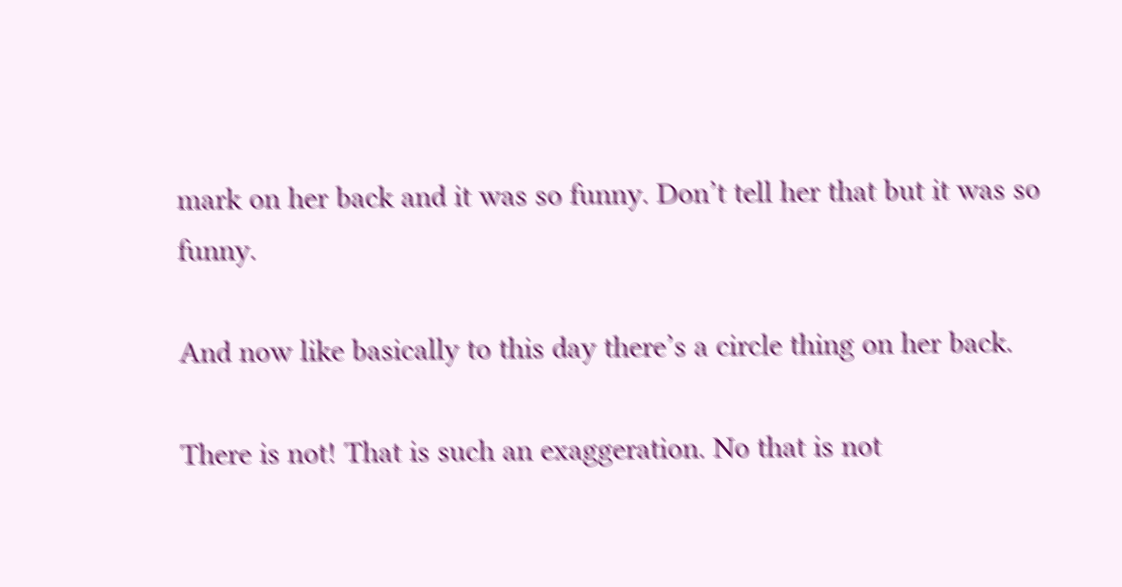mark on her back and it was so funny. Don’t tell her that but it was so funny.

And now like basically to this day there’s a circle thing on her back.

There is not! That is such an exaggeration. No that is not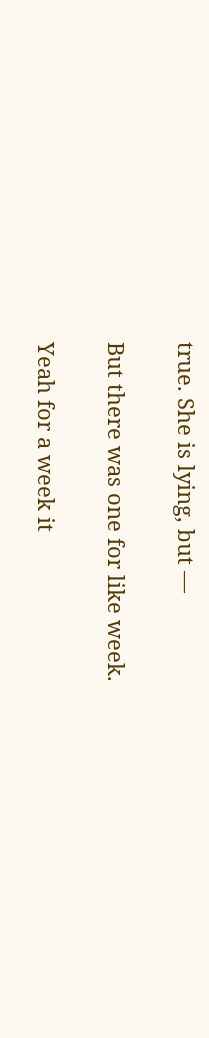true. She is lying, but —

But there was one for like week.

Yeah for a week it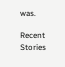was.

Recent Stories